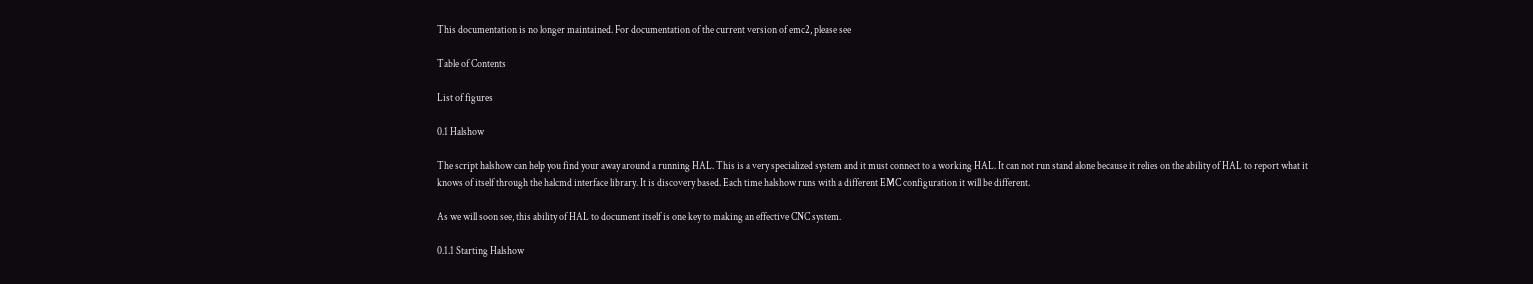This documentation is no longer maintained. For documentation of the current version of emc2, please see

Table of Contents

List of figures

0.1 Halshow

The script halshow can help you find your away around a running HAL. This is a very specialized system and it must connect to a working HAL. It can not run stand alone because it relies on the ability of HAL to report what it knows of itself through the halcmd interface library. It is discovery based. Each time halshow runs with a different EMC configuration it will be different.

As we will soon see, this ability of HAL to document itself is one key to making an effective CNC system.

0.1.1 Starting Halshow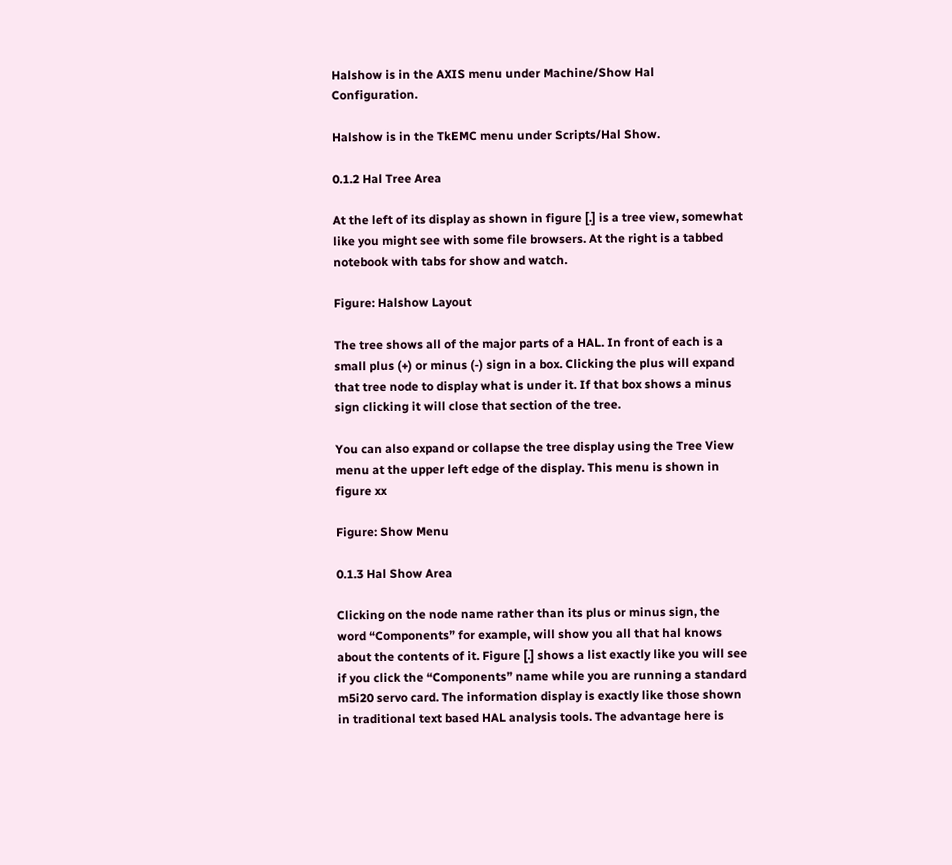Halshow is in the AXIS menu under Machine/Show Hal Configuration.

Halshow is in the TkEMC menu under Scripts/Hal Show.

0.1.2 Hal Tree Area

At the left of its display as shown in figure [.] is a tree view, somewhat like you might see with some file browsers. At the right is a tabbed notebook with tabs for show and watch.

Figure: Halshow Layout

The tree shows all of the major parts of a HAL. In front of each is a small plus (+) or minus (-) sign in a box. Clicking the plus will expand that tree node to display what is under it. If that box shows a minus sign clicking it will close that section of the tree.

You can also expand or collapse the tree display using the Tree View menu at the upper left edge of the display. This menu is shown in figure xx

Figure: Show Menu

0.1.3 Hal Show Area

Clicking on the node name rather than its plus or minus sign, the word “Components” for example, will show you all that hal knows about the contents of it. Figure [.] shows a list exactly like you will see if you click the “Components” name while you are running a standard m5i20 servo card. The information display is exactly like those shown in traditional text based HAL analysis tools. The advantage here is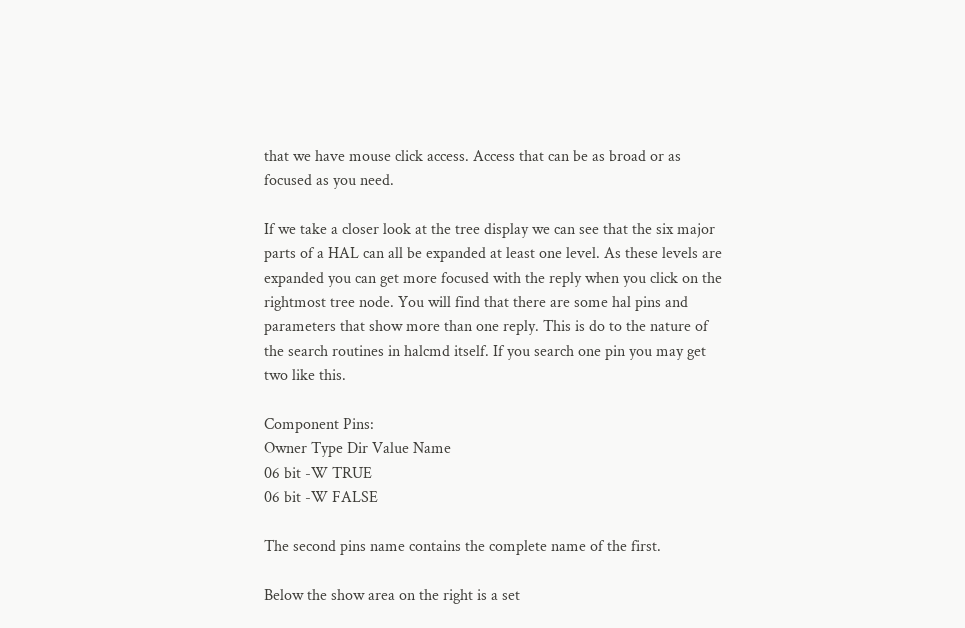that we have mouse click access. Access that can be as broad or as focused as you need.

If we take a closer look at the tree display we can see that the six major parts of a HAL can all be expanded at least one level. As these levels are expanded you can get more focused with the reply when you click on the rightmost tree node. You will find that there are some hal pins and parameters that show more than one reply. This is do to the nature of the search routines in halcmd itself. If you search one pin you may get two like this.

Component Pins:
Owner Type Dir Value Name
06 bit -W TRUE
06 bit -W FALSE

The second pins name contains the complete name of the first.

Below the show area on the right is a set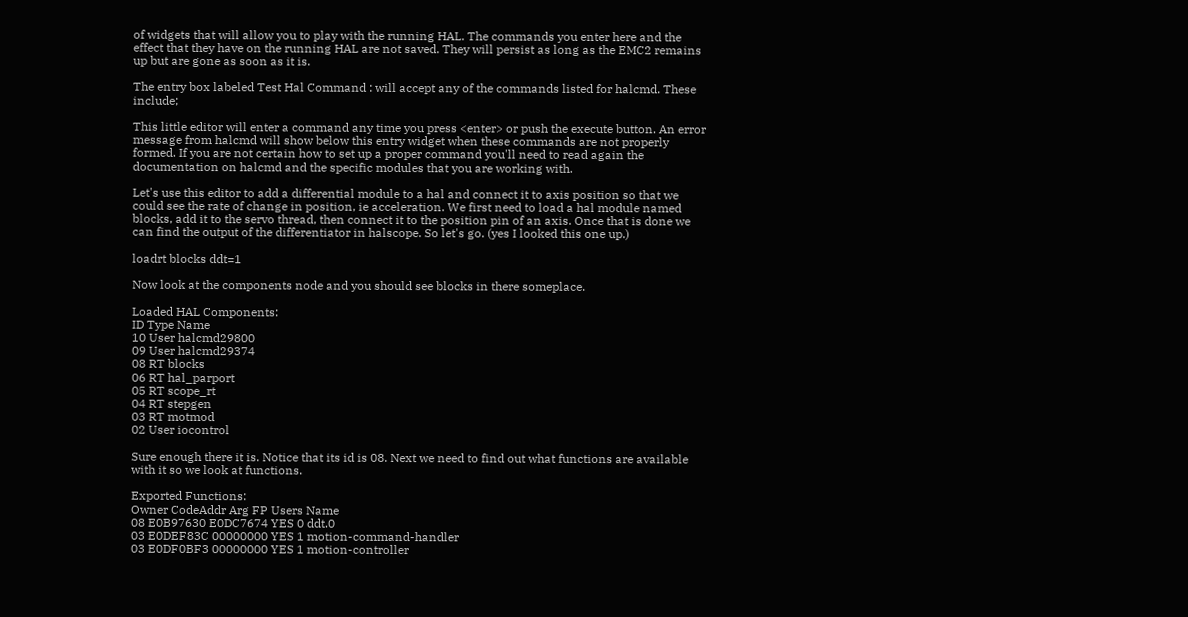of widgets that will allow you to play with the running HAL. The commands you enter here and the effect that they have on the running HAL are not saved. They will persist as long as the EMC2 remains up but are gone as soon as it is.

The entry box labeled Test Hal Command : will accept any of the commands listed for halcmd. These include;

This little editor will enter a command any time you press <enter> or push the execute button. An error message from halcmd will show below this entry widget when these commands are not properly formed. If you are not certain how to set up a proper command you'll need to read again the documentation on halcmd and the specific modules that you are working with.

Let's use this editor to add a differential module to a hal and connect it to axis position so that we could see the rate of change in position, ie acceleration. We first need to load a hal module named blocks, add it to the servo thread, then connect it to the position pin of an axis. Once that is done we can find the output of the differentiator in halscope. So let's go. (yes I looked this one up.)

loadrt blocks ddt=1

Now look at the components node and you should see blocks in there someplace.

Loaded HAL Components:
ID Type Name
10 User halcmd29800
09 User halcmd29374
08 RT blocks
06 RT hal_parport
05 RT scope_rt
04 RT stepgen
03 RT motmod
02 User iocontrol

Sure enough there it is. Notice that its id is 08. Next we need to find out what functions are available with it so we look at functions.

Exported Functions:
Owner CodeAddr Arg FP Users Name
08 E0B97630 E0DC7674 YES 0 ddt.0
03 E0DEF83C 00000000 YES 1 motion-command-handler
03 E0DF0BF3 00000000 YES 1 motion-controller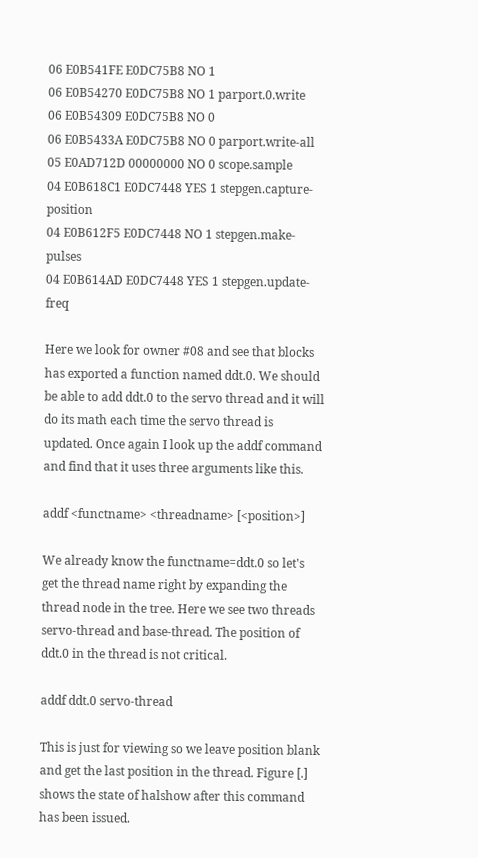06 E0B541FE E0DC75B8 NO 1
06 E0B54270 E0DC75B8 NO 1 parport.0.write
06 E0B54309 E0DC75B8 NO 0
06 E0B5433A E0DC75B8 NO 0 parport.write-all
05 E0AD712D 00000000 NO 0 scope.sample
04 E0B618C1 E0DC7448 YES 1 stepgen.capture-position
04 E0B612F5 E0DC7448 NO 1 stepgen.make-pulses
04 E0B614AD E0DC7448 YES 1 stepgen.update-freq

Here we look for owner #08 and see that blocks has exported a function named ddt.0. We should be able to add ddt.0 to the servo thread and it will do its math each time the servo thread is updated. Once again I look up the addf command and find that it uses three arguments like this.

addf <functname> <threadname> [<position>]

We already know the functname=ddt.0 so let's get the thread name right by expanding the thread node in the tree. Here we see two threads servo-thread and base-thread. The position of ddt.0 in the thread is not critical.

addf ddt.0 servo-thread

This is just for viewing so we leave position blank and get the last position in the thread. Figure [.] shows the state of halshow after this command has been issued.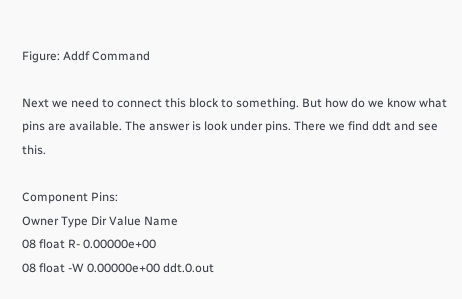Figure: Addf Command

Next we need to connect this block to something. But how do we know what pins are available. The answer is look under pins. There we find ddt and see this.

Component Pins:
Owner Type Dir Value Name
08 float R- 0.00000e+00
08 float -W 0.00000e+00 ddt.0.out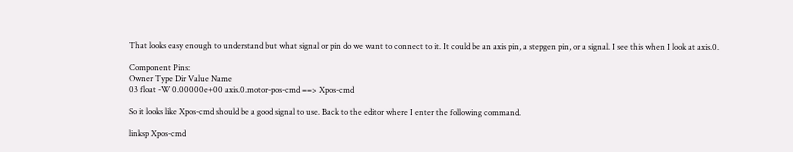That looks easy enough to understand but what signal or pin do we want to connect to it. It could be an axis pin, a stepgen pin, or a signal. I see this when I look at axis.0.

Component Pins:
Owner Type Dir Value Name
03 float -W 0.00000e+00 axis.0.motor-pos-cmd ==> Xpos-cmd

So it looks like Xpos-cmd should be a good signal to use. Back to the editor where I enter the following command.

linksp Xpos-cmd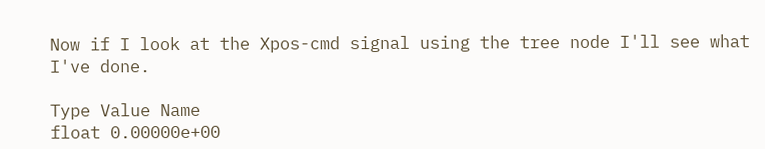Now if I look at the Xpos-cmd signal using the tree node I'll see what I've done.

Type Value Name
float 0.00000e+00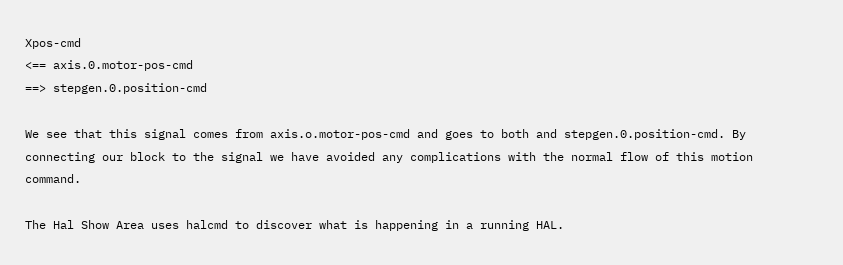Xpos-cmd
<== axis.0.motor-pos-cmd
==> stepgen.0.position-cmd

We see that this signal comes from axis.o.motor-pos-cmd and goes to both and stepgen.0.position-cmd. By connecting our block to the signal we have avoided any complications with the normal flow of this motion command.

The Hal Show Area uses halcmd to discover what is happening in a running HAL.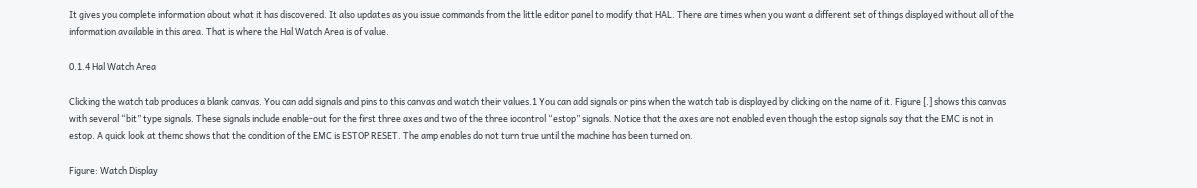It gives you complete information about what it has discovered. It also updates as you issue commands from the little editor panel to modify that HAL. There are times when you want a different set of things displayed without all of the information available in this area. That is where the Hal Watch Area is of value.

0.1.4 Hal Watch Area

Clicking the watch tab produces a blank canvas. You can add signals and pins to this canvas and watch their values.1 You can add signals or pins when the watch tab is displayed by clicking on the name of it. Figure [.] shows this canvas with several “bit” type signals. These signals include enable-out for the first three axes and two of the three iocontrol “estop” signals. Notice that the axes are not enabled even though the estop signals say that the EMC is not in estop. A quick look at themc shows that the condition of the EMC is ESTOP RESET. The amp enables do not turn true until the machine has been turned on.

Figure: Watch Display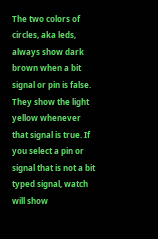The two colors of circles, aka leds, always show dark brown when a bit signal or pin is false. They show the light yellow whenever that signal is true. If you select a pin or signal that is not a bit typed signal, watch will show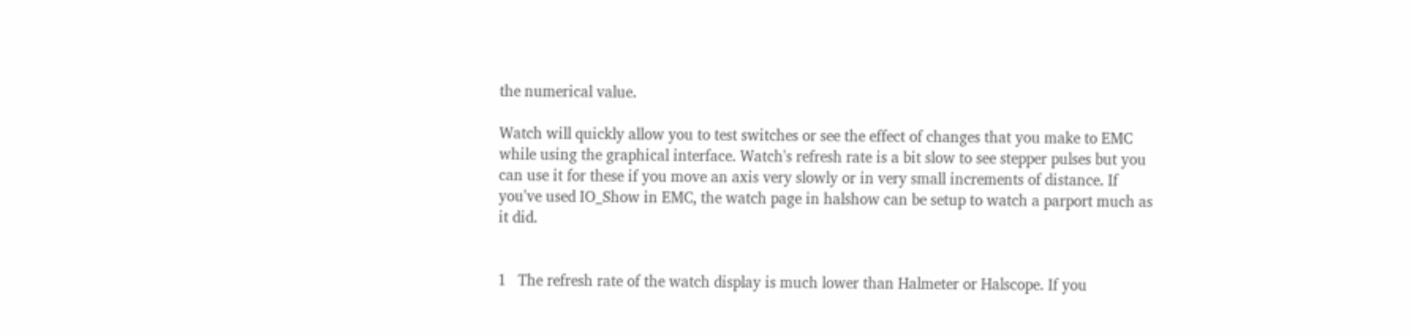the numerical value.

Watch will quickly allow you to test switches or see the effect of changes that you make to EMC while using the graphical interface. Watch's refresh rate is a bit slow to see stepper pulses but you can use it for these if you move an axis very slowly or in very small increments of distance. If you've used IO_Show in EMC, the watch page in halshow can be setup to watch a parport much as it did.


1   The refresh rate of the watch display is much lower than Halmeter or Halscope. If you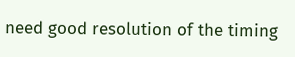need good resolution of the timing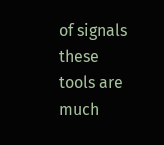of signals these tools are much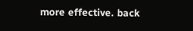more effective. back